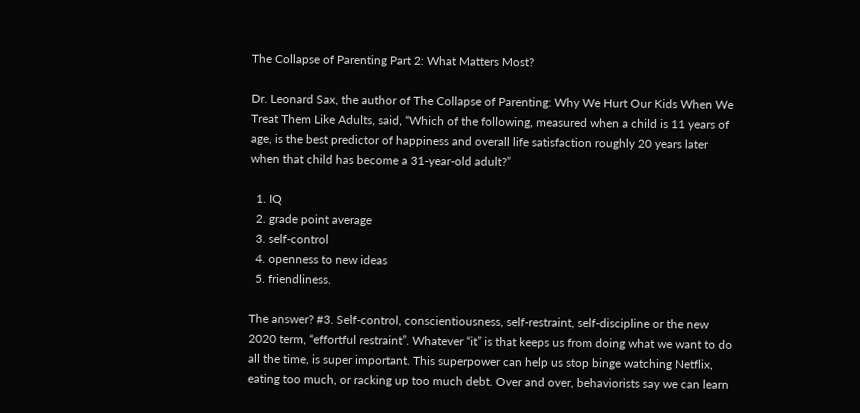The Collapse of Parenting Part 2: What Matters Most?

Dr. Leonard Sax, the author of The Collapse of Parenting: Why We Hurt Our Kids When We Treat Them Like Adults, said, “Which of the following, measured when a child is 11 years of age, is the best predictor of happiness and overall life satisfaction roughly 20 years later when that child has become a 31-year-old adult?”

  1. IQ
  2. grade point average
  3. self-control
  4. openness to new ideas
  5. friendliness.

The answer? #3. Self-control, conscientiousness, self-restraint, self-discipline or the new 2020 term, “effortful restraint”. Whatever “it” is that keeps us from doing what we want to do all the time, is super important. This superpower can help us stop binge watching Netflix, eating too much, or racking up too much debt. Over and over, behaviorists say we can learn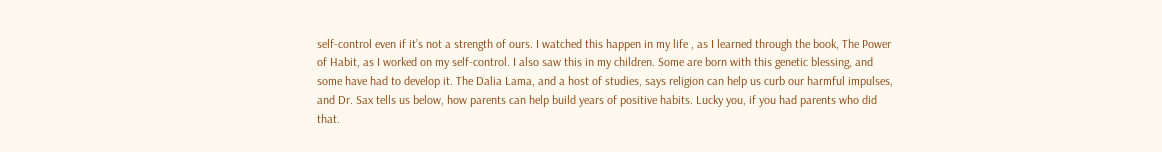self-control even if it’s not a strength of ours. I watched this happen in my life , as I learned through the book, The Power of Habit, as I worked on my self-control. I also saw this in my children. Some are born with this genetic blessing, and some have had to develop it. The Dalia Lama, and a host of studies, says religion can help us curb our harmful impulses, and Dr. Sax tells us below, how parents can help build years of positive habits. Lucky you, if you had parents who did that.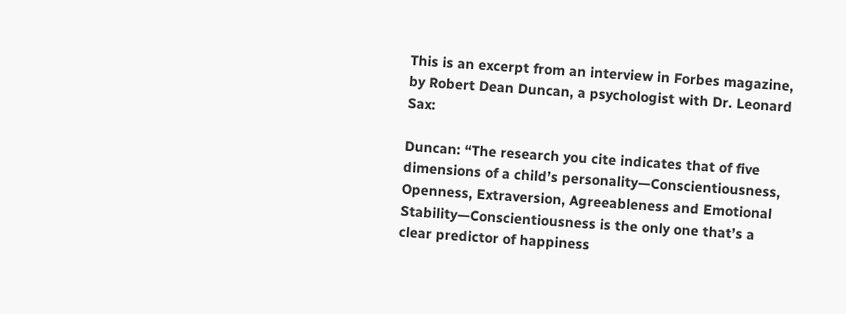This is an excerpt from an interview in Forbes magazine, by Robert Dean Duncan, a psychologist with Dr. Leonard Sax:

Duncan: “The research you cite indicates that of five dimensions of a child’s personality—Conscientiousness, Openness, Extraversion, Agreeableness and Emotional Stability—Conscientiousness is the only one that’s a clear predictor of happiness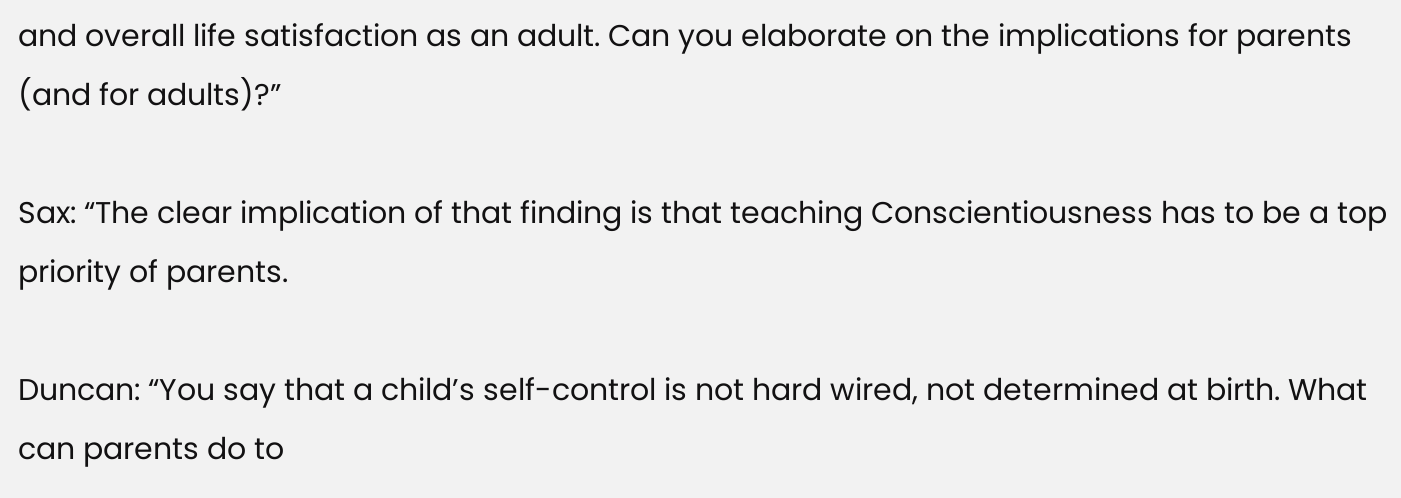and overall life satisfaction as an adult. Can you elaborate on the implications for parents (and for adults)?”

Sax: “The clear implication of that finding is that teaching Conscientiousness has to be a top priority of parents.

Duncan: “You say that a child’s self-control is not hard wired, not determined at birth. What can parents do to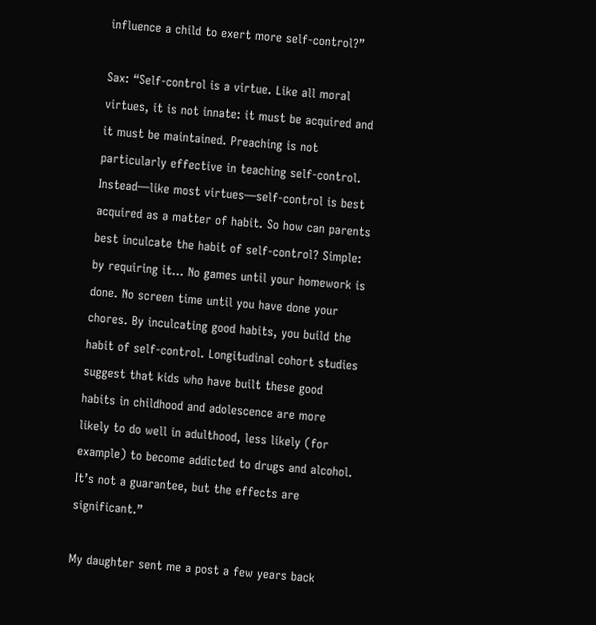influence a child to exert more self-control?”

Sax: “Self-control is a virtue. Like all moral virtues, it is not innate: it must be acquired and it must be maintained. Preaching is not particularly effective in teaching self-control. Instead—like most virtues—self-control is best acquired as a matter of habit. So how can parents best inculcate the habit of self-control? Simple: by requiring it... No games until your homework is done. No screen time until you have done your chores. By inculcating good habits, you build the habit of self-control. Longitudinal cohort studies suggest that kids who have built these good habits in childhood and adolescence are more likely to do well in adulthood, less likely (for example) to become addicted to drugs and alcohol. It’s not a guarantee, but the effects are significant.”

My daughter sent me a post a few years back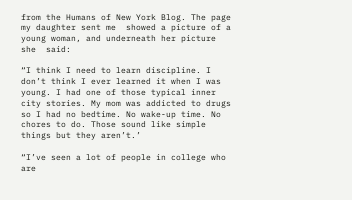from the Humans of New York Blog. The page my daughter sent me  showed a picture of a young woman, and underneath her picture she  said:

“I think I need to learn discipline. I don’t think I ever learned it when I was young. I had one of those typical inner city stories. My mom was addicted to drugs so I had no bedtime. No wake-up time. No chores to do. Those sound like simple things but they aren’t.’

“I’ve seen a lot of people in college who are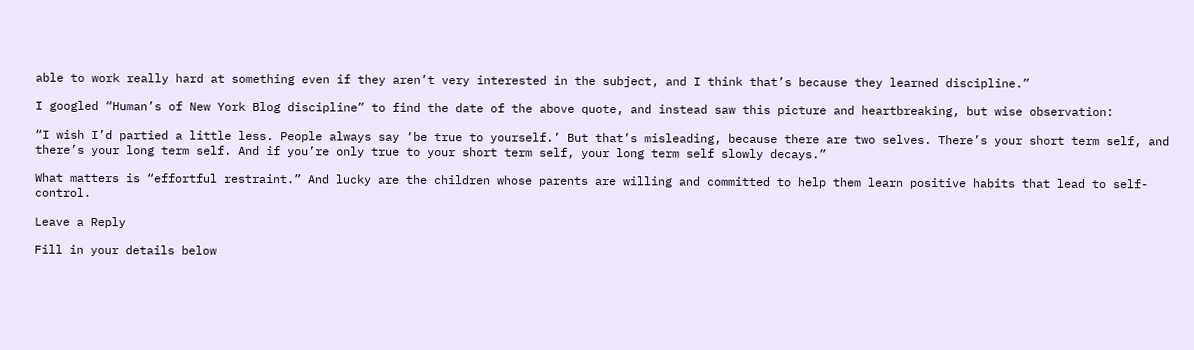able to work really hard at something even if they aren’t very interested in the subject, and I think that’s because they learned discipline.”

I googled “Human’s of New York Blog discipline” to find the date of the above quote, and instead saw this picture and heartbreaking, but wise observation:

“I wish I’d partied a little less. People always say ‘be true to yourself.’ But that’s misleading, because there are two selves. There’s your short term self, and there’s your long term self. And if you’re only true to your short term self, your long term self slowly decays.”

What matters is “effortful restraint.” And lucky are the children whose parents are willing and committed to help them learn positive habits that lead to self-control.

Leave a Reply

Fill in your details below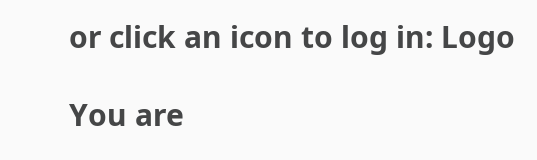or click an icon to log in: Logo

You are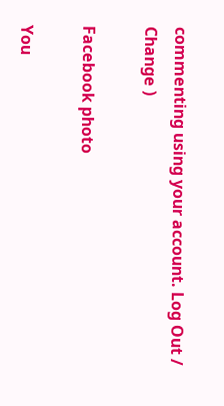commenting using your account. Log Out /  Change )

Facebook photo

You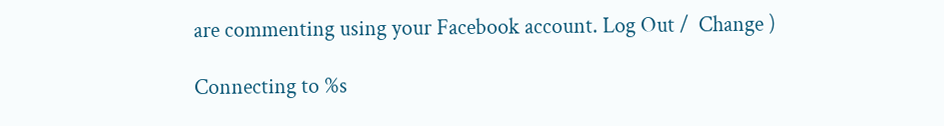are commenting using your Facebook account. Log Out /  Change )

Connecting to %s